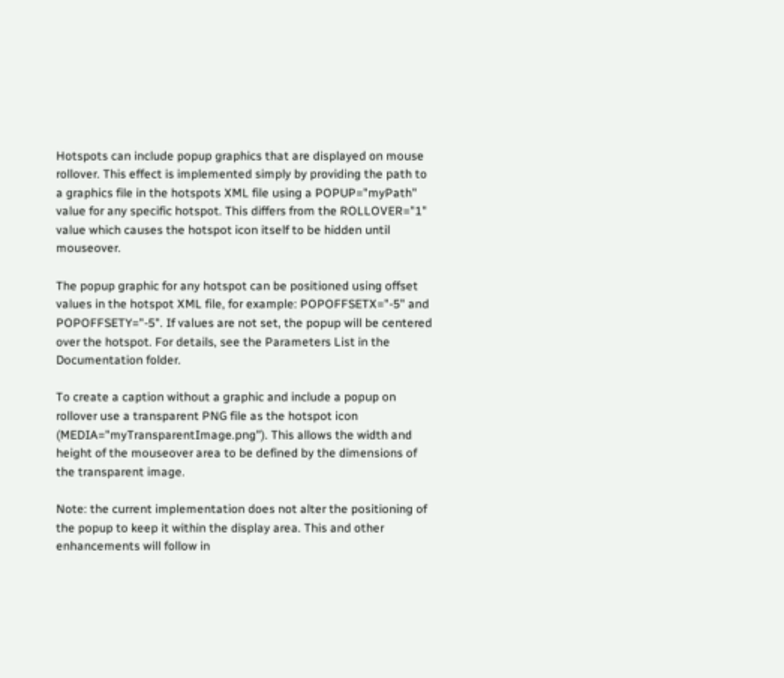Hotspots can include popup graphics that are displayed on mouse rollover. This effect is implemented simply by providing the path to a graphics file in the hotspots XML file using a POPUP="myPath" value for any specific hotspot. This differs from the ROLLOVER="1" value which causes the hotspot icon itself to be hidden until mouseover.

The popup graphic for any hotspot can be positioned using offset values in the hotspot XML file, for example: POPOFFSETX="-5" and POPOFFSETY="-5". If values are not set, the popup will be centered over the hotspot. For details, see the Parameters List in the Documentation folder.

To create a caption without a graphic and include a popup on rollover use a transparent PNG file as the hotspot icon (MEDIA="myTransparentImage.png"). This allows the width and height of the mouseover area to be defined by the dimensions of the transparent image.

Note: the current implementation does not alter the positioning of the popup to keep it within the display area. This and other enhancements will follow in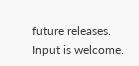future releases. Input is welcome.